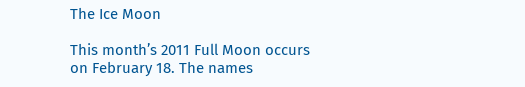The Ice Moon

This month’s 2011 Full Moon occurs on February 18. The names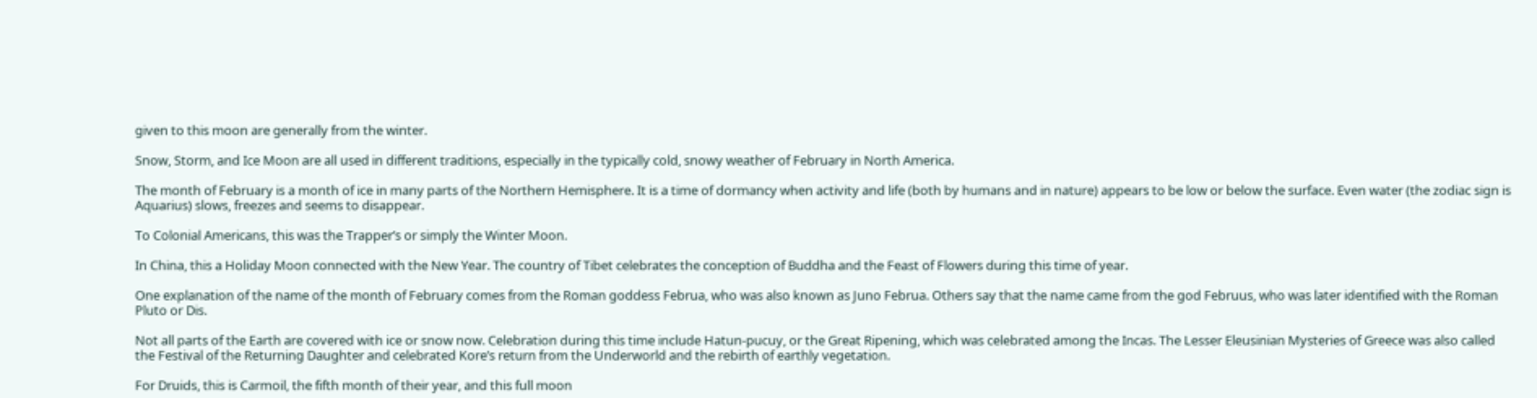given to this moon are generally from the winter.

Snow, Storm, and Ice Moon are all used in different traditions, especially in the typically cold, snowy weather of February in North America.

The month of February is a month of ice in many parts of the Northern Hemisphere. It is a time of dormancy when activity and life (both by humans and in nature) appears to be low or below the surface. Even water (the zodiac sign is Aquarius) slows, freezes and seems to disappear.

To Colonial Americans, this was the Trapper’s or simply the Winter Moon.

In China, this a Holiday Moon connected with the New Year. The country of Tibet celebrates the conception of Buddha and the Feast of Flowers during this time of year.

One explanation of the name of the month of February comes from the Roman goddess Februa, who was also known as Juno Februa. Others say that the name came from the god Februus, who was later identified with the Roman Pluto or Dis.

Not all parts of the Earth are covered with ice or snow now. Celebration during this time include Hatun-pucuy, or the Great Ripening, which was celebrated among the Incas. The Lesser Eleusinian Mysteries of Greece was also called the Festival of the Returning Daughter and celebrated Kore’s return from the Underworld and the rebirth of earthly vegetation.

For Druids, this is Carmoil, the fifth month of their year, and this full moon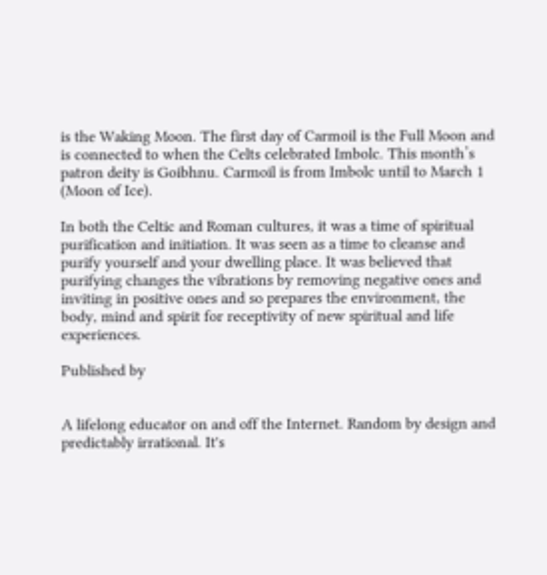is the Waking Moon. The first day of Carmoil is the Full Moon and is connected to when the Celts celebrated Imbolc. This month’s patron deity is Goibhnu. Carmoil is from Imbolc until to March 1 (Moon of Ice).

In both the Celtic and Roman cultures, it was a time of spiritual purification and initiation. It was seen as a time to cleanse and purify yourself and your dwelling place. It was believed that purifying changes the vibrations by removing negative ones and inviting in positive ones and so prepares the environment, the body, mind and spirit for receptivity of new spiritual and life experiences.

Published by


A lifelong educator on and off the Internet. Random by design and predictably irrational. It's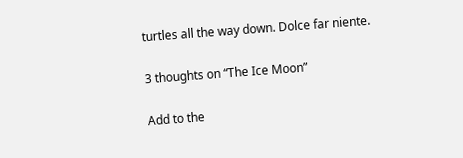turtles all the way down. Dolce far niente.

3 thoughts on “The Ice Moon”

Add to the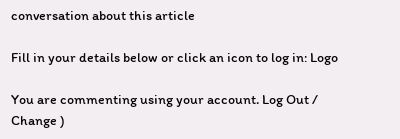conversation about this article

Fill in your details below or click an icon to log in: Logo

You are commenting using your account. Log Out /  Change )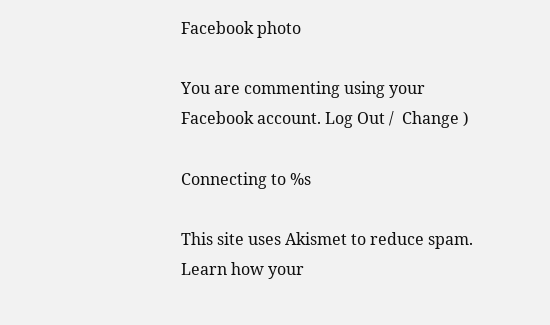Facebook photo

You are commenting using your Facebook account. Log Out /  Change )

Connecting to %s

This site uses Akismet to reduce spam. Learn how your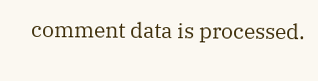comment data is processed.